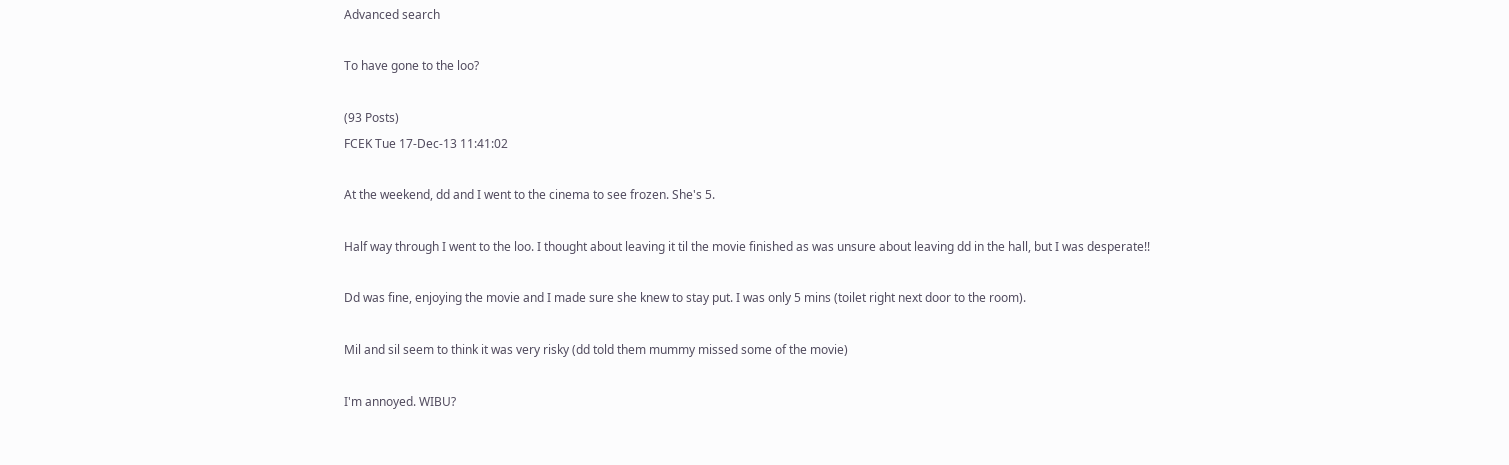Advanced search

To have gone to the loo?

(93 Posts)
FCEK Tue 17-Dec-13 11:41:02

At the weekend, dd and I went to the cinema to see frozen. She's 5.

Half way through I went to the loo. I thought about leaving it til the movie finished as was unsure about leaving dd in the hall, but I was desperate!!

Dd was fine, enjoying the movie and I made sure she knew to stay put. I was only 5 mins (toilet right next door to the room).

Mil and sil seem to think it was very risky (dd told them mummy missed some of the movie)

I'm annoyed. WIBU?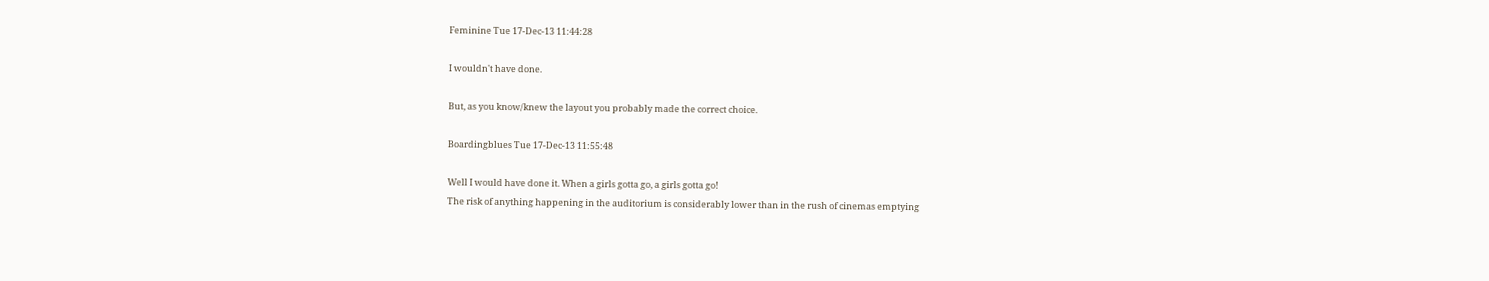Feminine Tue 17-Dec-13 11:44:28

I wouldn't have done.

But, as you know/knew the layout you probably made the correct choice.

Boardingblues Tue 17-Dec-13 11:55:48

Well I would have done it. When a girls gotta go, a girls gotta go!
The risk of anything happening in the auditorium is considerably lower than in the rush of cinemas emptying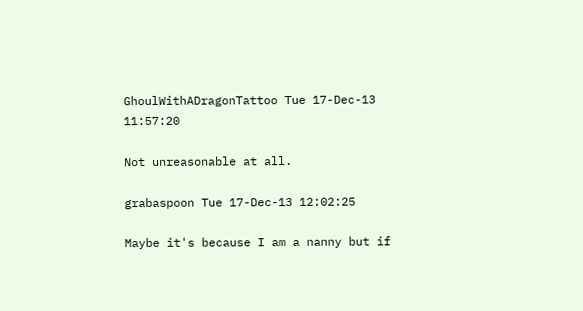GhoulWithADragonTattoo Tue 17-Dec-13 11:57:20

Not unreasonable at all.

grabaspoon Tue 17-Dec-13 12:02:25

Maybe it's because I am a nanny but if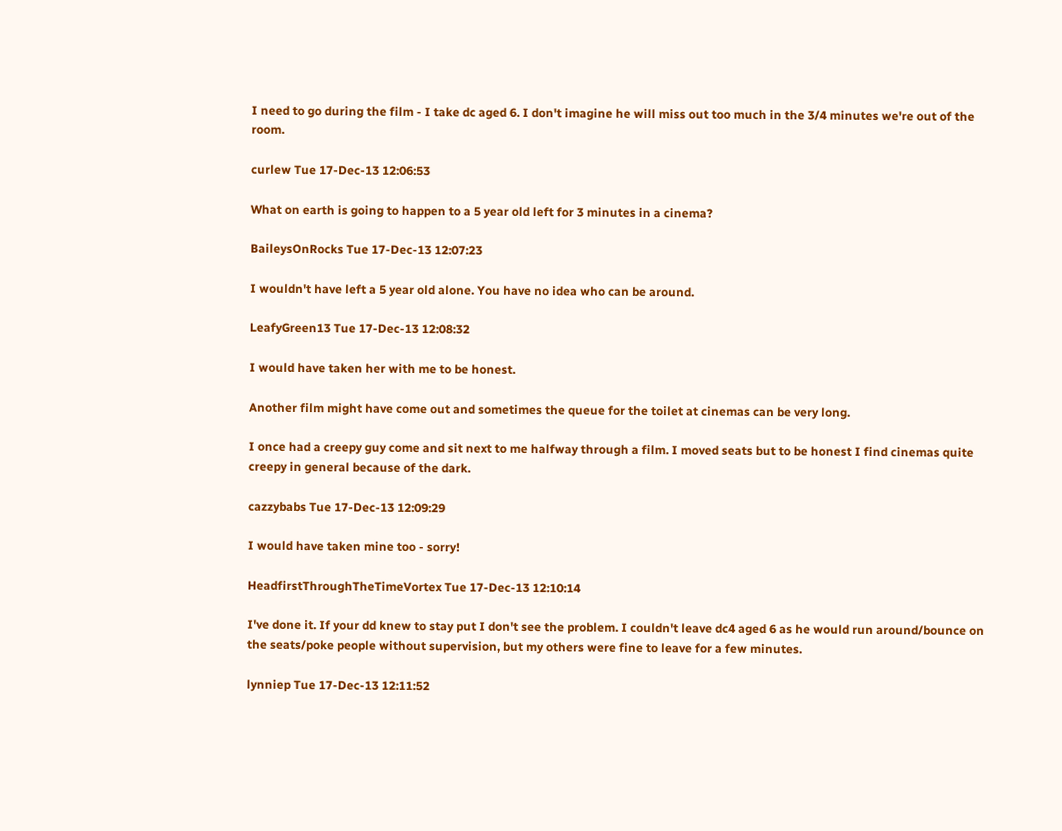I need to go during the film - I take dc aged 6. I don't imagine he will miss out too much in the 3/4 minutes we're out of the room.

curlew Tue 17-Dec-13 12:06:53

What on earth is going to happen to a 5 year old left for 3 minutes in a cinema?

BaileysOnRocks Tue 17-Dec-13 12:07:23

I wouldn't have left a 5 year old alone. You have no idea who can be around.

LeafyGreen13 Tue 17-Dec-13 12:08:32

I would have taken her with me to be honest.

Another film might have come out and sometimes the queue for the toilet at cinemas can be very long.

I once had a creepy guy come and sit next to me halfway through a film. I moved seats but to be honest I find cinemas quite creepy in general because of the dark.

cazzybabs Tue 17-Dec-13 12:09:29

I would have taken mine too - sorry!

HeadfirstThroughTheTimeVortex Tue 17-Dec-13 12:10:14

I've done it. If your dd knew to stay put I don't see the problem. I couldn't leave dc4 aged 6 as he would run around/bounce on the seats/poke people without supervision, but my others were fine to leave for a few minutes.

lynniep Tue 17-Dec-13 12:11:52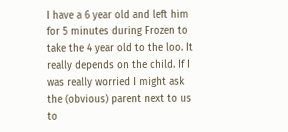I have a 6 year old and left him for 5 minutes during Frozen to take the 4 year old to the loo. It really depends on the child. If I was really worried I might ask the (obvious) parent next to us to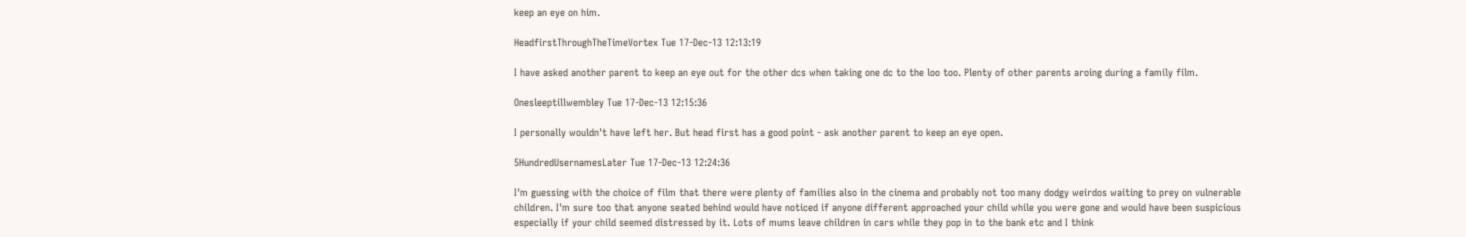keep an eye on him.

HeadfirstThroughTheTimeVortex Tue 17-Dec-13 12:13:19

I have asked another parent to keep an eye out for the other dcs when taking one dc to the loo too. Plenty of other parents aroing during a family film.

Onesleeptillwembley Tue 17-Dec-13 12:15:36

I personally wouldn't have left her. But head first has a good point - ask another parent to keep an eye open.

5HundredUsernamesLater Tue 17-Dec-13 12:24:36

I'm guessing with the choice of film that there were plenty of families also in the cinema and probably not too many dodgy weirdos waiting to prey on vulnerable children. I'm sure too that anyone seated behind would have noticed if anyone different approached your child while you were gone and would have been suspicious especially if your child seemed distressed by it. Lots of mums leave children in cars while they pop in to the bank etc and I think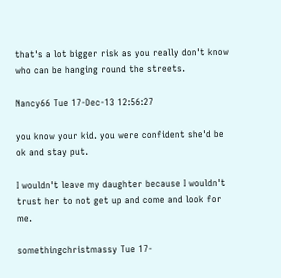that's a lot bigger risk as you really don't know who can be hanging round the streets.

Nancy66 Tue 17-Dec-13 12:56:27

you know your kid. you were confident she'd be ok and stay put.

I wouldn't leave my daughter because I wouldn't trust her to not get up and come and look for me.

somethingchristmassy Tue 17-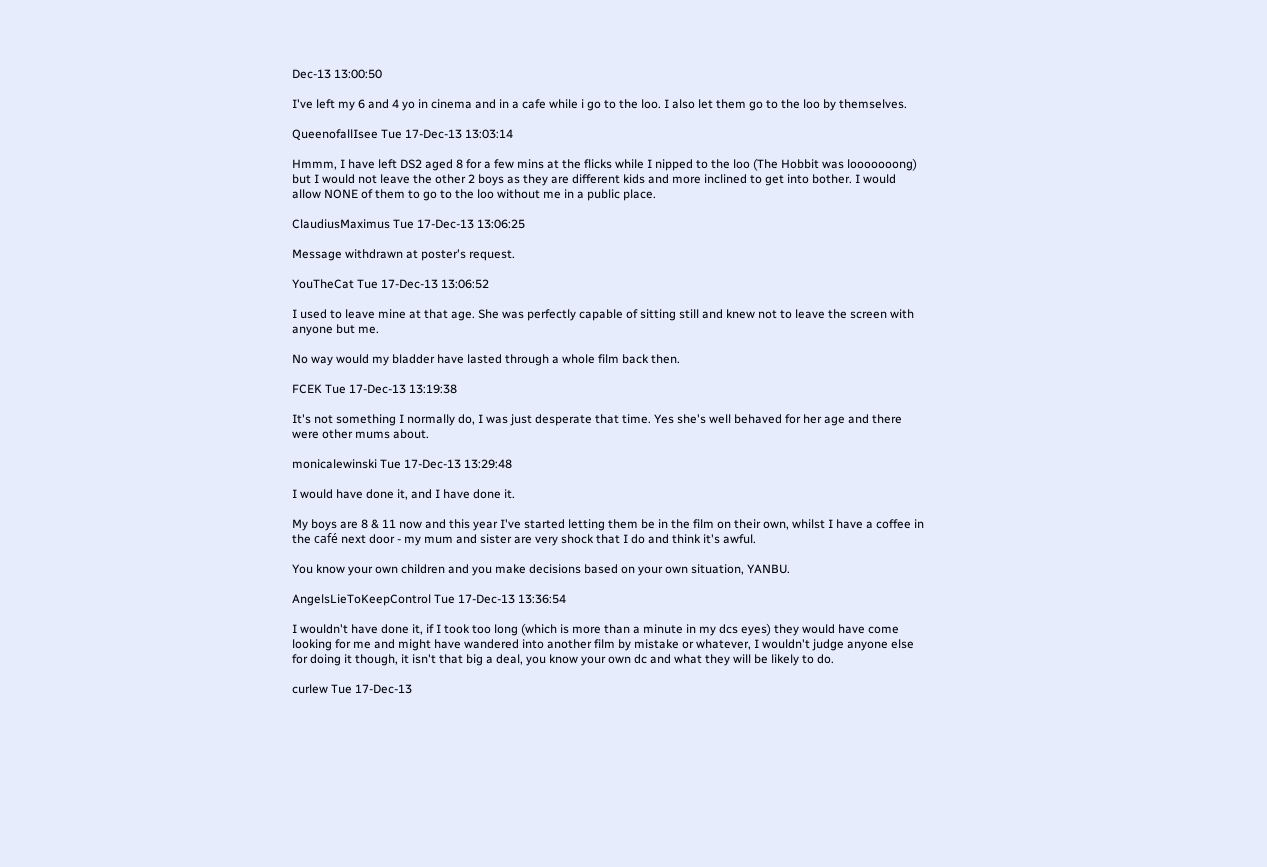Dec-13 13:00:50

I've left my 6 and 4 yo in cinema and in a cafe while i go to the loo. I also let them go to the loo by themselves.

QueenofallIsee Tue 17-Dec-13 13:03:14

Hmmm, I have left DS2 aged 8 for a few mins at the flicks while I nipped to the loo (The Hobbit was looooooong) but I would not leave the other 2 boys as they are different kids and more inclined to get into bother. I would allow NONE of them to go to the loo without me in a public place.

ClaudiusMaximus Tue 17-Dec-13 13:06:25

Message withdrawn at poster's request.

YouTheCat Tue 17-Dec-13 13:06:52

I used to leave mine at that age. She was perfectly capable of sitting still and knew not to leave the screen with anyone but me.

No way would my bladder have lasted through a whole film back then.

FCEK Tue 17-Dec-13 13:19:38

It's not something I normally do, I was just desperate that time. Yes she's well behaved for her age and there were other mums about.

monicalewinski Tue 17-Dec-13 13:29:48

I would have done it, and I have done it.

My boys are 8 & 11 now and this year I've started letting them be in the film on their own, whilst I have a coffee in the café next door - my mum and sister are very shock that I do and think it's awful.

You know your own children and you make decisions based on your own situation, YANBU.

AngelsLieToKeepControl Tue 17-Dec-13 13:36:54

I wouldn't have done it, if I took too long (which is more than a minute in my dcs eyes) they would have come looking for me and might have wandered into another film by mistake or whatever, I wouldn't judge anyone else for doing it though, it isn't that big a deal, you know your own dc and what they will be likely to do.

curlew Tue 17-Dec-13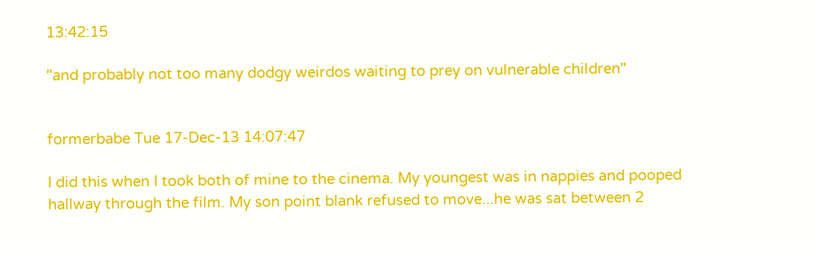13:42:15

"and probably not too many dodgy weirdos waiting to prey on vulnerable children"


formerbabe Tue 17-Dec-13 14:07:47

I did this when I took both of mine to the cinema. My youngest was in nappies and pooped hallway through the film. My son point blank refused to move...he was sat between 2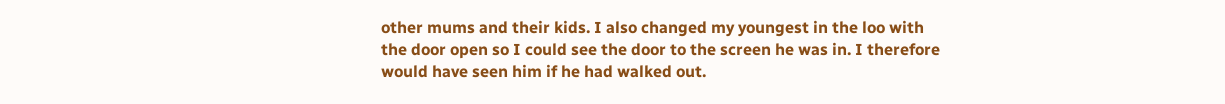other mums and their kids. I also changed my youngest in the loo with the door open so I could see the door to the screen he was in. I therefore would have seen him if he had walked out.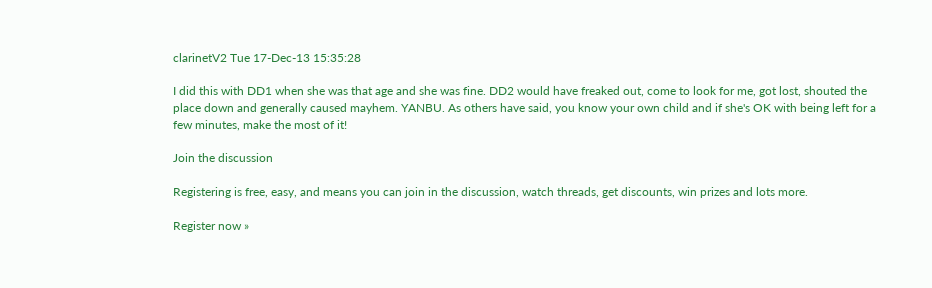clarinetV2 Tue 17-Dec-13 15:35:28

I did this with DD1 when she was that age and she was fine. DD2 would have freaked out, come to look for me, got lost, shouted the place down and generally caused mayhem. YANBU. As others have said, you know your own child and if she's OK with being left for a few minutes, make the most of it!

Join the discussion

Registering is free, easy, and means you can join in the discussion, watch threads, get discounts, win prizes and lots more.

Register now »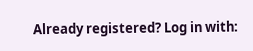Already registered? Log in with: